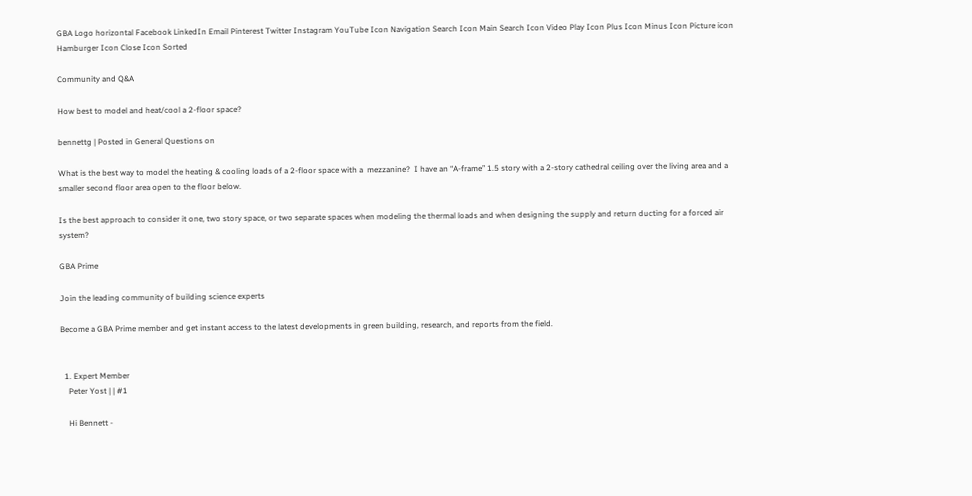GBA Logo horizontal Facebook LinkedIn Email Pinterest Twitter Instagram YouTube Icon Navigation Search Icon Main Search Icon Video Play Icon Plus Icon Minus Icon Picture icon Hamburger Icon Close Icon Sorted

Community and Q&A

How best to model and heat/cool a 2-floor space?

bennettg | Posted in General Questions on

What is the best way to model the heating & cooling loads of a 2-floor space with a  mezzanine?  I have an “A-frame” 1.5 story with a 2-story cathedral ceiling over the living area and a smaller second floor area open to the floor below.

Is the best approach to consider it one, two story space, or two separate spaces when modeling the thermal loads and when designing the supply and return ducting for a forced air system?

GBA Prime

Join the leading community of building science experts

Become a GBA Prime member and get instant access to the latest developments in green building, research, and reports from the field.


  1. Expert Member
    Peter Yost | | #1

    Hi Bennett -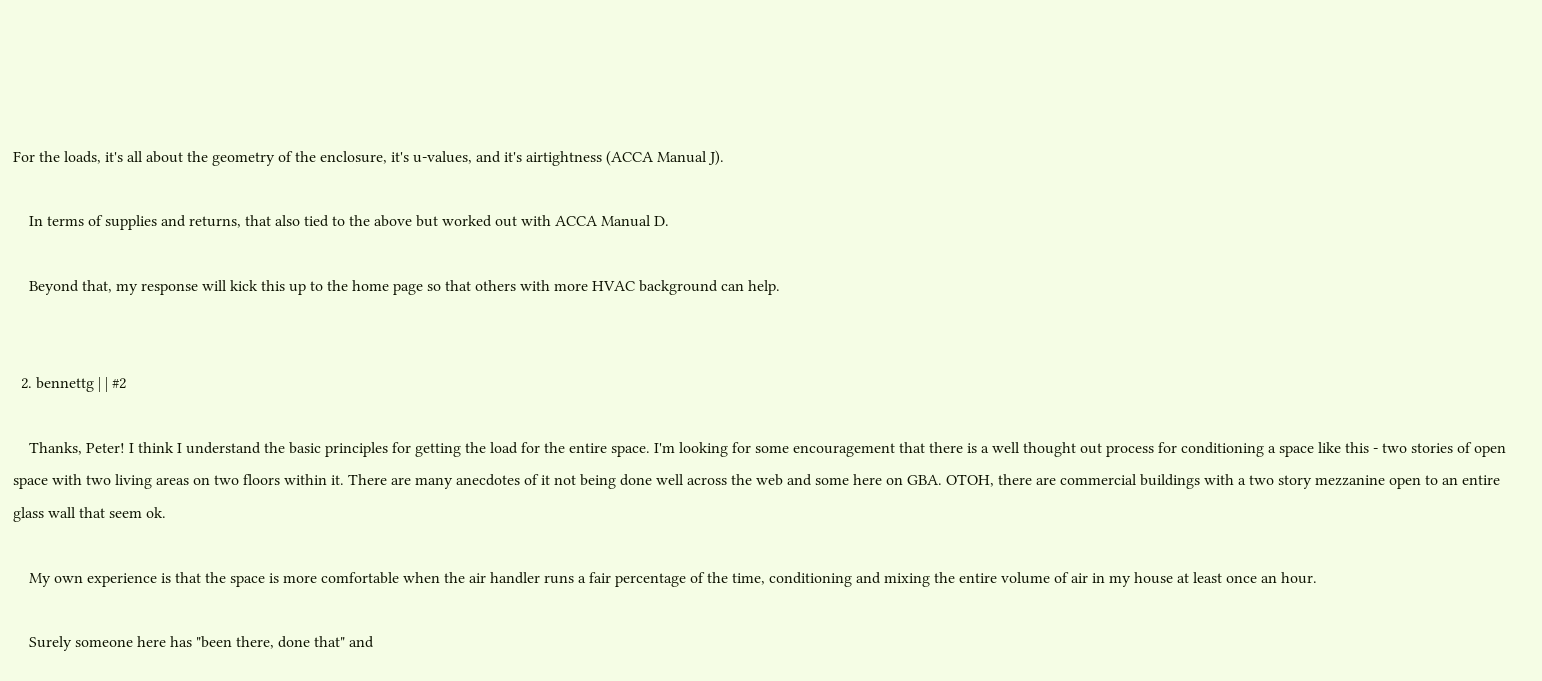For the loads, it's all about the geometry of the enclosure, it's u-values, and it's airtightness (ACCA Manual J).

    In terms of supplies and returns, that also tied to the above but worked out with ACCA Manual D.

    Beyond that, my response will kick this up to the home page so that others with more HVAC background can help.


  2. bennettg | | #2

    Thanks, Peter! I think I understand the basic principles for getting the load for the entire space. I'm looking for some encouragement that there is a well thought out process for conditioning a space like this - two stories of open space with two living areas on two floors within it. There are many anecdotes of it not being done well across the web and some here on GBA. OTOH, there are commercial buildings with a two story mezzanine open to an entire glass wall that seem ok.

    My own experience is that the space is more comfortable when the air handler runs a fair percentage of the time, conditioning and mixing the entire volume of air in my house at least once an hour.

    Surely someone here has "been there, done that" and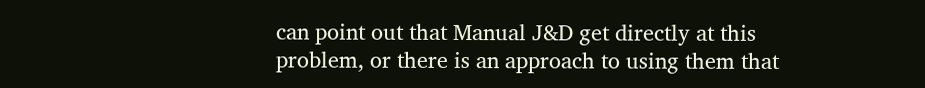can point out that Manual J&D get directly at this problem, or there is an approach to using them that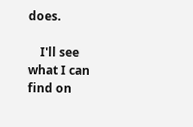does.

    I'll see what I can find on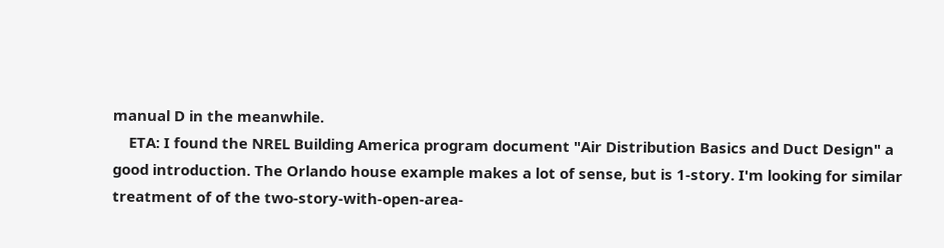manual D in the meanwhile.
    ETA: I found the NREL Building America program document "Air Distribution Basics and Duct Design" a good introduction. The Orlando house example makes a lot of sense, but is 1-story. I'm looking for similar treatment of of the two-story-with-open-area-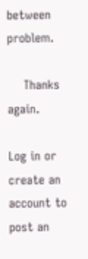between problem.

    Thanks again.

Log in or create an account to post an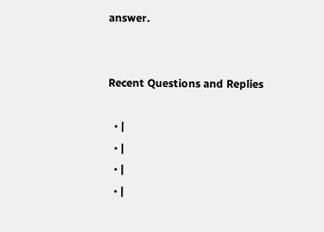answer.


Recent Questions and Replies

  • |
  • |
  • |
  • |